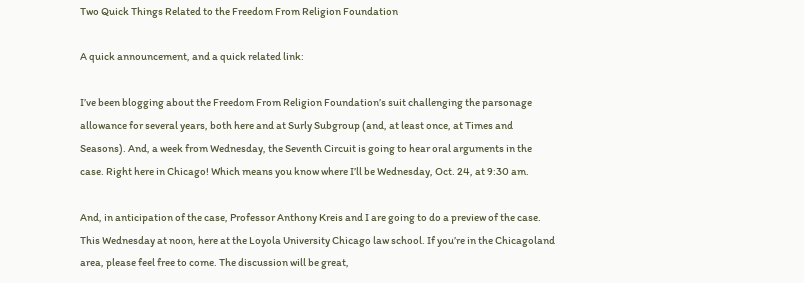Two Quick Things Related to the Freedom From Religion Foundation

A quick announcement, and a quick related link:

I’ve been blogging about the Freedom From Religion Foundation’s suit challenging the parsonage allowance for several years, both here and at Surly Subgroup (and, at least once, at Times and Seasons). And, a week from Wednesday, the Seventh Circuit is going to hear oral arguments in the case. Right here in Chicago! Which means you know where I’ll be Wednesday, Oct. 24, at 9:30 am.

And, in anticipation of the case, Professor Anthony Kreis and I are going to do a preview of the case. This Wednesday at noon, here at the Loyola University Chicago law school. If you’re in the Chicagoland area, please feel free to come. The discussion will be great,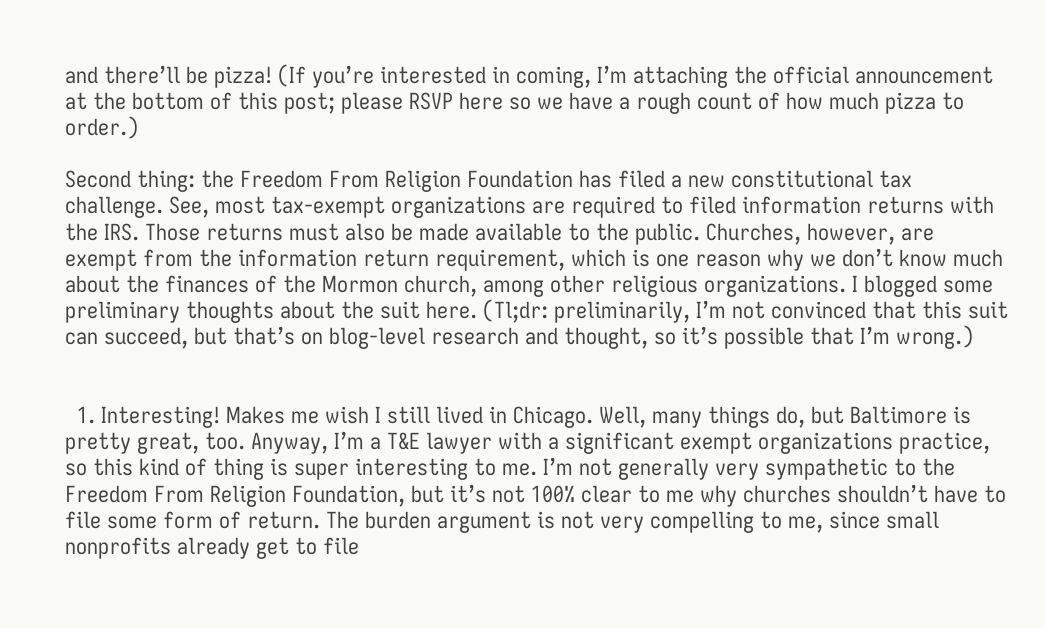and there’ll be pizza! (If you’re interested in coming, I’m attaching the official announcement at the bottom of this post; please RSVP here so we have a rough count of how much pizza to order.)

Second thing: the Freedom From Religion Foundation has filed a new constitutional tax challenge. See, most tax-exempt organizations are required to filed information returns with the IRS. Those returns must also be made available to the public. Churches, however, are exempt from the information return requirement, which is one reason why we don’t know much about the finances of the Mormon church, among other religious organizations. I blogged some preliminary thoughts about the suit here. (Tl;dr: preliminarily, I’m not convinced that this suit can succeed, but that’s on blog-level research and thought, so it’s possible that I’m wrong.)


  1. Interesting! Makes me wish I still lived in Chicago. Well, many things do, but Baltimore is pretty great, too. Anyway, I’m a T&E lawyer with a significant exempt organizations practice, so this kind of thing is super interesting to me. I’m not generally very sympathetic to the Freedom From Religion Foundation, but it’s not 100% clear to me why churches shouldn’t have to file some form of return. The burden argument is not very compelling to me, since small nonprofits already get to file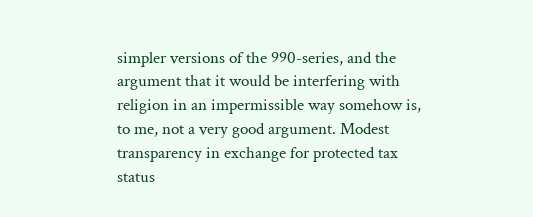simpler versions of the 990-series, and the argument that it would be interfering with religion in an impermissible way somehow is, to me, not a very good argument. Modest transparency in exchange for protected tax status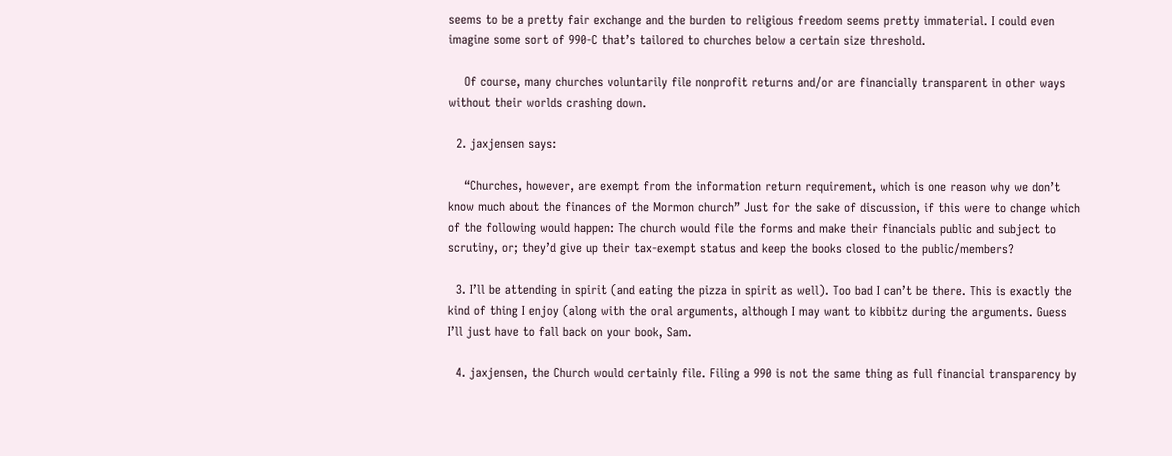seems to be a pretty fair exchange and the burden to religious freedom seems pretty immaterial. I could even imagine some sort of 990-C that’s tailored to churches below a certain size threshold.

    Of course, many churches voluntarily file nonprofit returns and/or are financially transparent in other ways without their worlds crashing down.

  2. jaxjensen says:

    “Churches, however, are exempt from the information return requirement, which is one reason why we don’t know much about the finances of the Mormon church” Just for the sake of discussion, if this were to change which of the following would happen: The church would file the forms and make their financials public and subject to scrutiny, or; they’d give up their tax-exempt status and keep the books closed to the public/members?

  3. I’ll be attending in spirit (and eating the pizza in spirit as well). Too bad I can’t be there. This is exactly the kind of thing I enjoy (along with the oral arguments, although I may want to kibbitz during the arguments. Guess I’ll just have to fall back on your book, Sam.

  4. jaxjensen, the Church would certainly file. Filing a 990 is not the same thing as full financial transparency by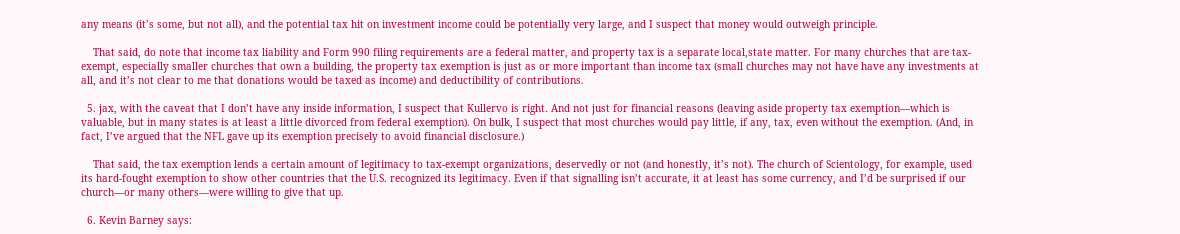any means (it’s some, but not all), and the potential tax hit on investment income could be potentially very large, and I suspect that money would outweigh principle.

    That said, do note that income tax liability and Form 990 filing requirements are a federal matter, and property tax is a separate local,state matter. For many churches that are tax-exempt, especially smaller churches that own a building, the property tax exemption is just as or more important than income tax (small churches may not have have any investments at all, and it’s not clear to me that donations would be taxed as income) and deductibility of contributions.

  5. jax, with the caveat that I don’t have any inside information, I suspect that Kullervo is right. And not just for financial reasons (leaving aside property tax exemption—which is valuable, but in many states is at least a little divorced from federal exemption). On bulk, I suspect that most churches would pay little, if any, tax, even without the exemption. (And, in fact, I’ve argued that the NFL gave up its exemption precisely to avoid financial disclosure.)

    That said, the tax exemption lends a certain amount of legitimacy to tax-exempt organizations, deservedly or not (and honestly, it’s not). The church of Scientology, for example, used its hard-fought exemption to show other countries that the U.S. recognized its legitimacy. Even if that signalling isn’t accurate, it at least has some currency, and I’d be surprised if our church—or many others—were willing to give that up.

  6. Kevin Barney says: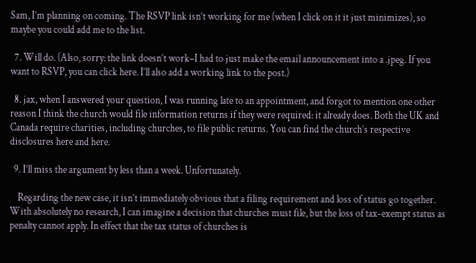Sam, I’m planning on coming. The RSVP link isn’t working for me (when I click on it it just minimizes), so maybe you could add me to the list.

  7. Will do. (Also, sorry: the link doesn’t work–I had to just make the email announcement into a .jpeg. If you want to RSVP, you can click here. I’ll also add a working link to the post.)

  8. jax, when I answered your question, I was running late to an appointment, and forgot to mention one other reason I think the church would file information returns if they were required: it already does. Both the UK and Canada require charities, including churches, to file public returns. You can find the church’s respective disclosures here and here.

  9. I’ll miss the argument by less than a week. Unfortunately.

    Regarding the new case, it isn’t immediately obvious that a filing requirement and loss of status go together. With absolutely no research, I can imagine a decision that churches must file, but the loss of tax-exempt status as penalty cannot apply. In effect that the tax status of churches is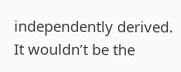independently derived. It wouldn’t be the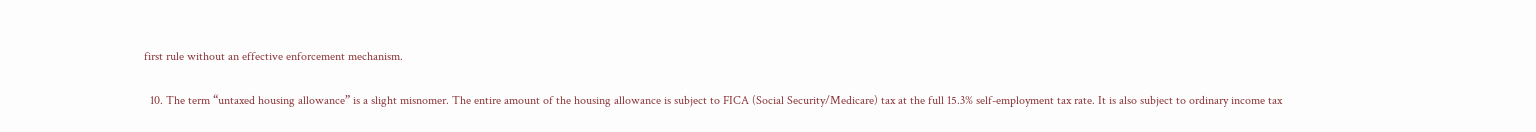first rule without an effective enforcement mechanism.

  10. The term “untaxed housing allowance” is a slight misnomer. The entire amount of the housing allowance is subject to FICA (Social Security/Medicare) tax at the full 15.3% self-employment tax rate. It is also subject to ordinary income tax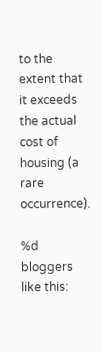to the extent that it exceeds the actual cost of housing (a rare occurrence).

%d bloggers like this: